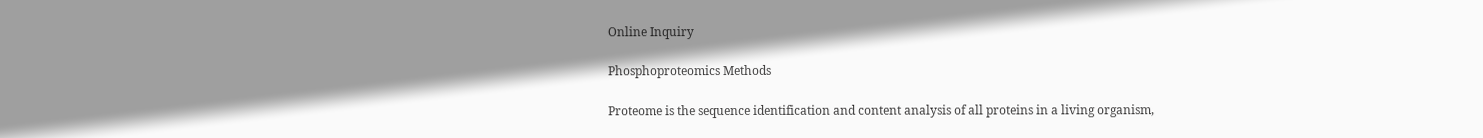Online Inquiry

Phosphoproteomics Methods

Proteome is the sequence identification and content analysis of all proteins in a living organism,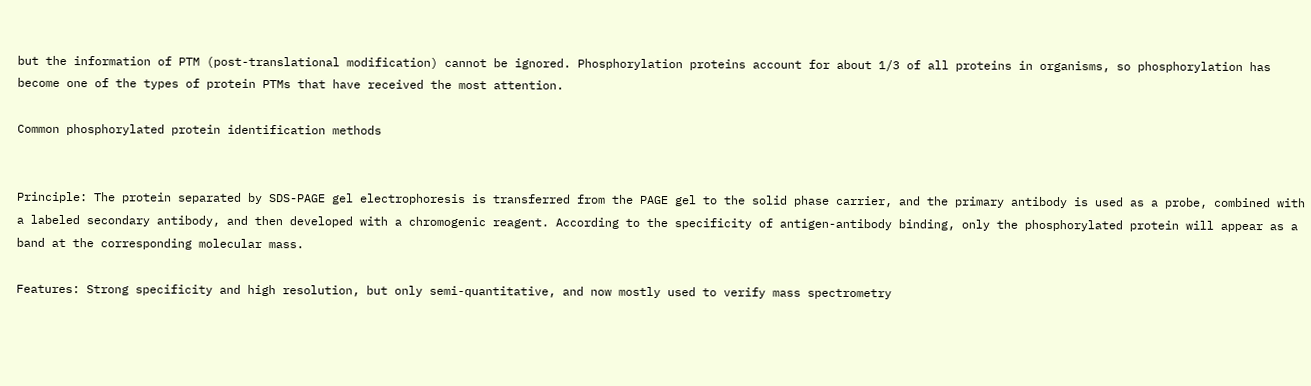but the information of PTM (post-translational modification) cannot be ignored. Phosphorylation proteins account for about 1/3 of all proteins in organisms, so phosphorylation has become one of the types of protein PTMs that have received the most attention.

Common phosphorylated protein identification methods


Principle: The protein separated by SDS-PAGE gel electrophoresis is transferred from the PAGE gel to the solid phase carrier, and the primary antibody is used as a probe, combined with a labeled secondary antibody, and then developed with a chromogenic reagent. According to the specificity of antigen-antibody binding, only the phosphorylated protein will appear as a band at the corresponding molecular mass.

Features: Strong specificity and high resolution, but only semi-quantitative, and now mostly used to verify mass spectrometry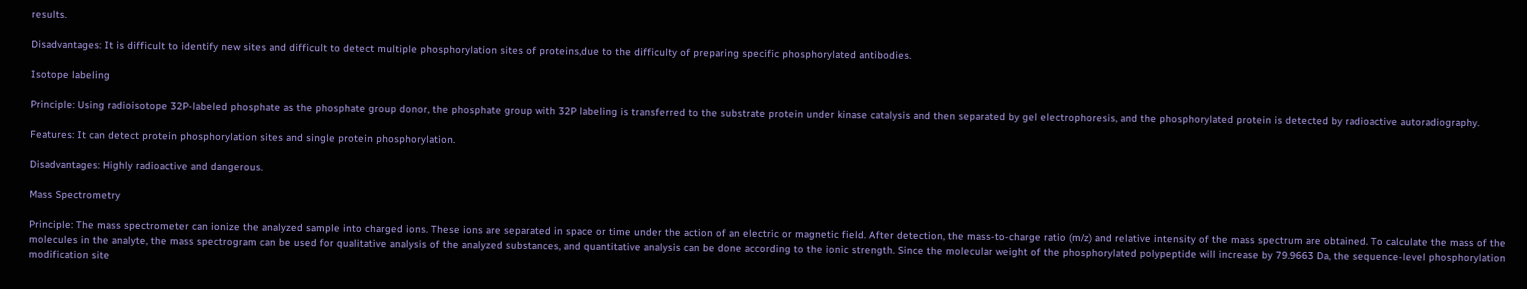results.

Disadvantages: It is difficult to identify new sites and difficult to detect multiple phosphorylation sites of proteins,due to the difficulty of preparing specific phosphorylated antibodies.

Isotope labeling

Principle: Using radioisotope 32P-labeled phosphate as the phosphate group donor, the phosphate group with 32P labeling is transferred to the substrate protein under kinase catalysis and then separated by gel electrophoresis, and the phosphorylated protein is detected by radioactive autoradiography.

Features: It can detect protein phosphorylation sites and single protein phosphorylation.

Disadvantages: Highly radioactive and dangerous.

Mass Spectrometry

Principle: The mass spectrometer can ionize the analyzed sample into charged ions. These ions are separated in space or time under the action of an electric or magnetic field. After detection, the mass-to-charge ratio (m/z) and relative intensity of the mass spectrum are obtained. To calculate the mass of the molecules in the analyte, the mass spectrogram can be used for qualitative analysis of the analyzed substances, and quantitative analysis can be done according to the ionic strength. Since the molecular weight of the phosphorylated polypeptide will increase by 79.9663 Da, the sequence-level phosphorylation modification site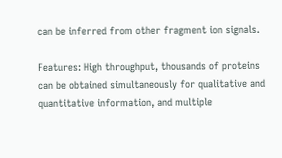can be inferred from other fragment ion signals.

Features: High throughput, thousands of proteins can be obtained simultaneously for qualitative and quantitative information, and multiple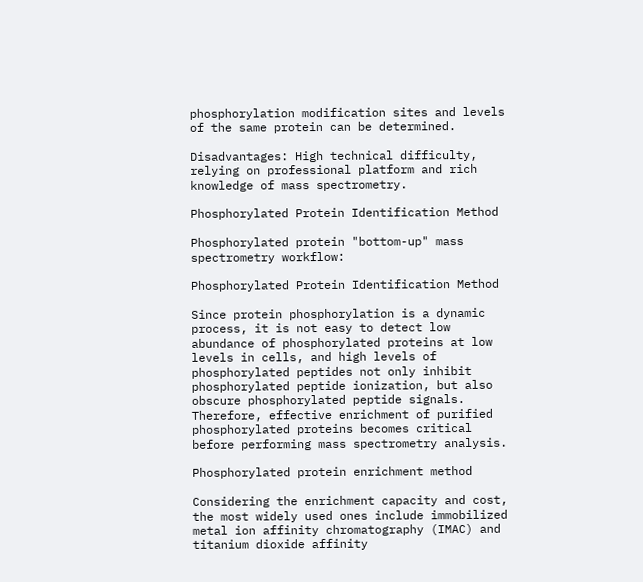phosphorylation modification sites and levels of the same protein can be determined.

Disadvantages: High technical difficulty, relying on professional platform and rich knowledge of mass spectrometry.

Phosphorylated Protein Identification Method

Phosphorylated protein "bottom-up" mass spectrometry workflow:

Phosphorylated Protein Identification Method

Since protein phosphorylation is a dynamic process, it is not easy to detect low abundance of phosphorylated proteins at low levels in cells, and high levels of phosphorylated peptides not only inhibit phosphorylated peptide ionization, but also obscure phosphorylated peptide signals. Therefore, effective enrichment of purified phosphorylated proteins becomes critical before performing mass spectrometry analysis.

Phosphorylated protein enrichment method

Considering the enrichment capacity and cost, the most widely used ones include immobilized metal ion affinity chromatography (IMAC) and titanium dioxide affinity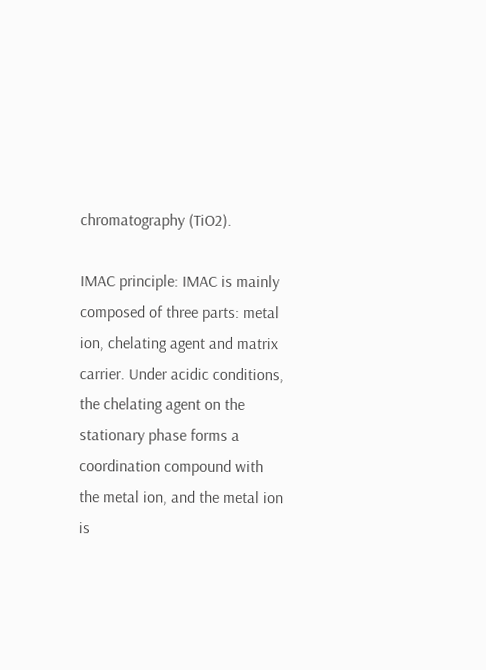chromatography (TiO2).

IMAC principle: IMAC is mainly composed of three parts: metal ion, chelating agent and matrix carrier. Under acidic conditions, the chelating agent on the stationary phase forms a coordination compound with the metal ion, and the metal ion is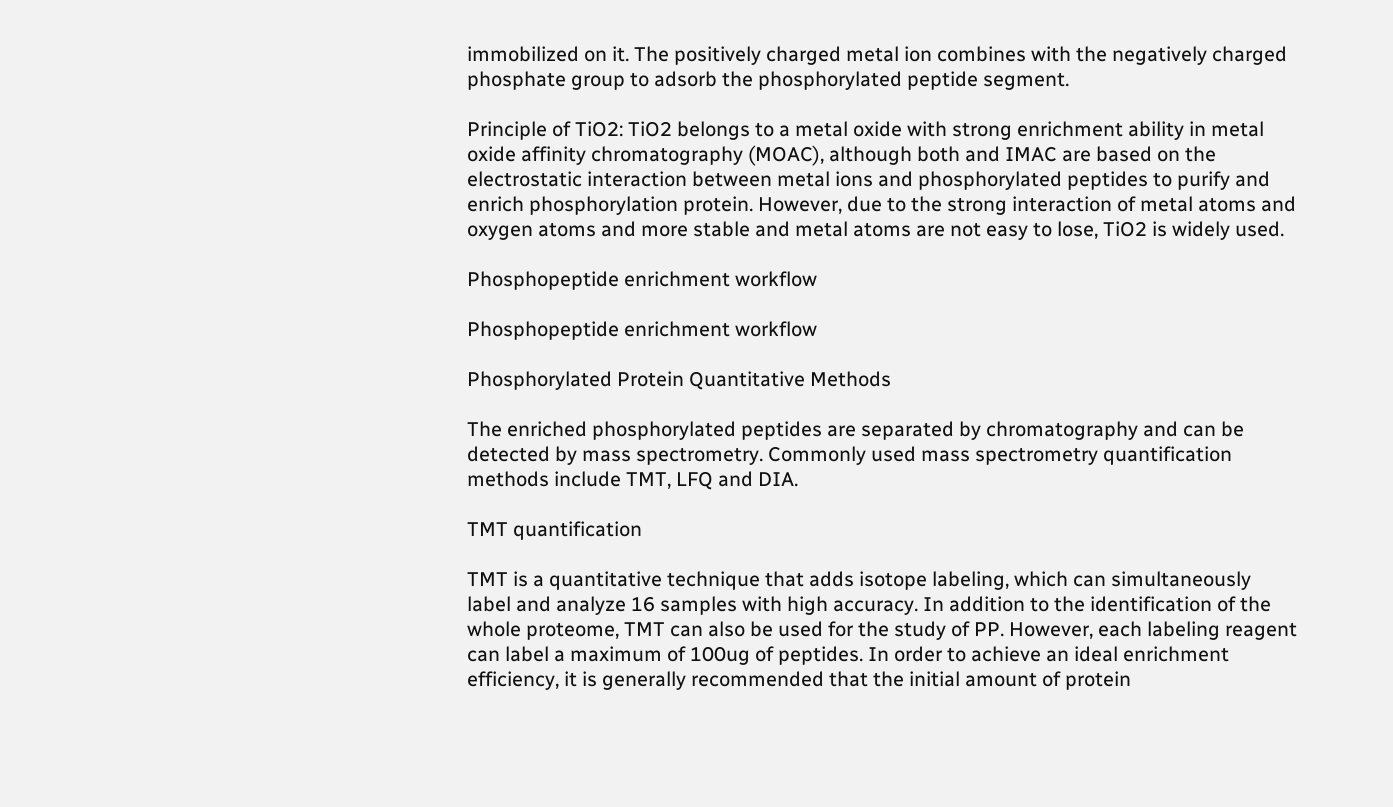immobilized on it. The positively charged metal ion combines with the negatively charged phosphate group to adsorb the phosphorylated peptide segment.

Principle of TiO2: TiO2 belongs to a metal oxide with strong enrichment ability in metal oxide affinity chromatography (MOAC), although both and IMAC are based on the electrostatic interaction between metal ions and phosphorylated peptides to purify and enrich phosphorylation protein. However, due to the strong interaction of metal atoms and oxygen atoms and more stable and metal atoms are not easy to lose, TiO2 is widely used.

Phosphopeptide enrichment workflow

Phosphopeptide enrichment workflow

Phosphorylated Protein Quantitative Methods

The enriched phosphorylated peptides are separated by chromatography and can be detected by mass spectrometry. Commonly used mass spectrometry quantification methods include TMT, LFQ and DIA.

TMT quantification

TMT is a quantitative technique that adds isotope labeling, which can simultaneously label and analyze 16 samples with high accuracy. In addition to the identification of the whole proteome, TMT can also be used for the study of PP. However, each labeling reagent can label a maximum of 100ug of peptides. In order to achieve an ideal enrichment efficiency, it is generally recommended that the initial amount of protein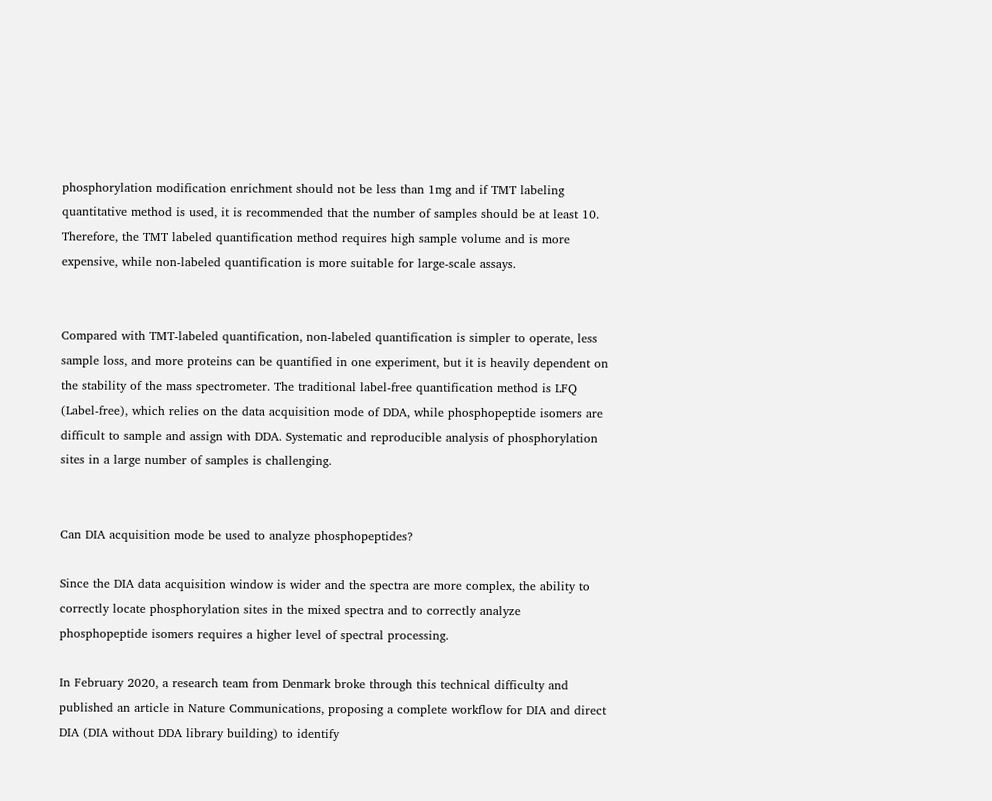phosphorylation modification enrichment should not be less than 1mg and if TMT labeling quantitative method is used, it is recommended that the number of samples should be at least 10. Therefore, the TMT labeled quantification method requires high sample volume and is more expensive, while non-labeled quantification is more suitable for large-scale assays.


Compared with TMT-labeled quantification, non-labeled quantification is simpler to operate, less sample loss, and more proteins can be quantified in one experiment, but it is heavily dependent on the stability of the mass spectrometer. The traditional label-free quantification method is LFQ (Label-free), which relies on the data acquisition mode of DDA, while phosphopeptide isomers are difficult to sample and assign with DDA. Systematic and reproducible analysis of phosphorylation sites in a large number of samples is challenging.


Can DIA acquisition mode be used to analyze phosphopeptides?

Since the DIA data acquisition window is wider and the spectra are more complex, the ability to correctly locate phosphorylation sites in the mixed spectra and to correctly analyze phosphopeptide isomers requires a higher level of spectral processing.

In February 2020, a research team from Denmark broke through this technical difficulty and published an article in Nature Communications, proposing a complete workflow for DIA and direct DIA (DIA without DDA library building) to identify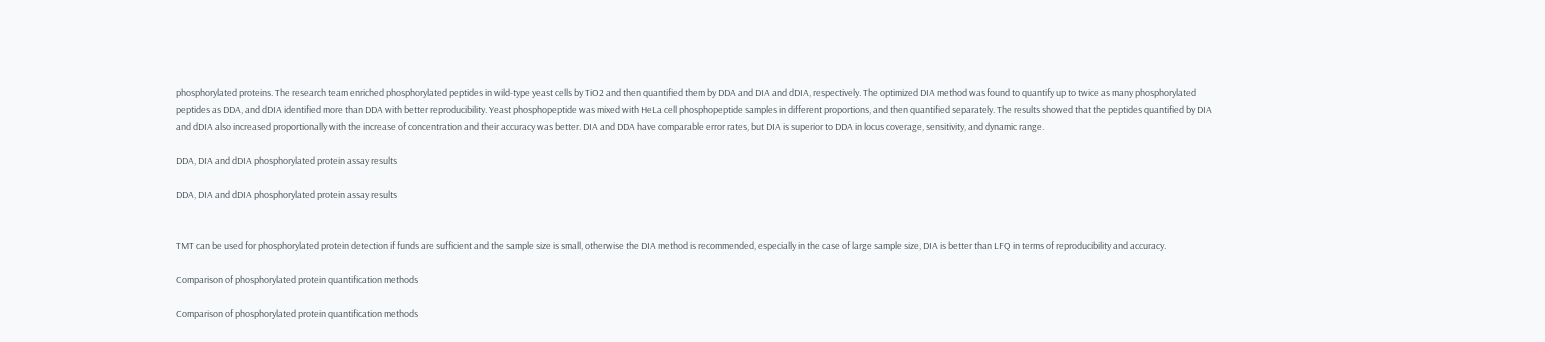phosphorylated proteins. The research team enriched phosphorylated peptides in wild-type yeast cells by TiO2 and then quantified them by DDA and DIA and dDIA, respectively. The optimized DIA method was found to quantify up to twice as many phosphorylated peptides as DDA, and dDIA identified more than DDA with better reproducibility. Yeast phosphopeptide was mixed with HeLa cell phosphopeptide samples in different proportions, and then quantified separately. The results showed that the peptides quantified by DIA and dDIA also increased proportionally with the increase of concentration and their accuracy was better. DIA and DDA have comparable error rates, but DIA is superior to DDA in locus coverage, sensitivity, and dynamic range.

DDA, DIA and dDIA phosphorylated protein assay results

DDA, DIA and dDIA phosphorylated protein assay results


TMT can be used for phosphorylated protein detection if funds are sufficient and the sample size is small, otherwise the DIA method is recommended, especially in the case of large sample size, DIA is better than LFQ in terms of reproducibility and accuracy.

Comparison of phosphorylated protein quantification methods

Comparison of phosphorylated protein quantification methods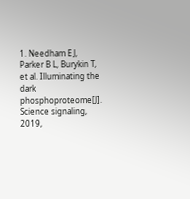1. Needham E J, Parker B L, Burykin T, et al. Illuminating the dark phosphoproteome[J]. Science signaling, 2019,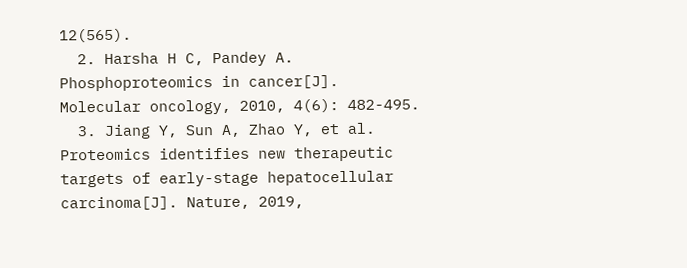12(565).
  2. Harsha H C, Pandey A. Phosphoproteomics in cancer[J]. Molecular oncology, 2010, 4(6): 482-495.
  3. Jiang Y, Sun A, Zhao Y, et al. Proteomics identifies new therapeutic targets of early-stage hepatocellular carcinoma[J]. Nature, 2019,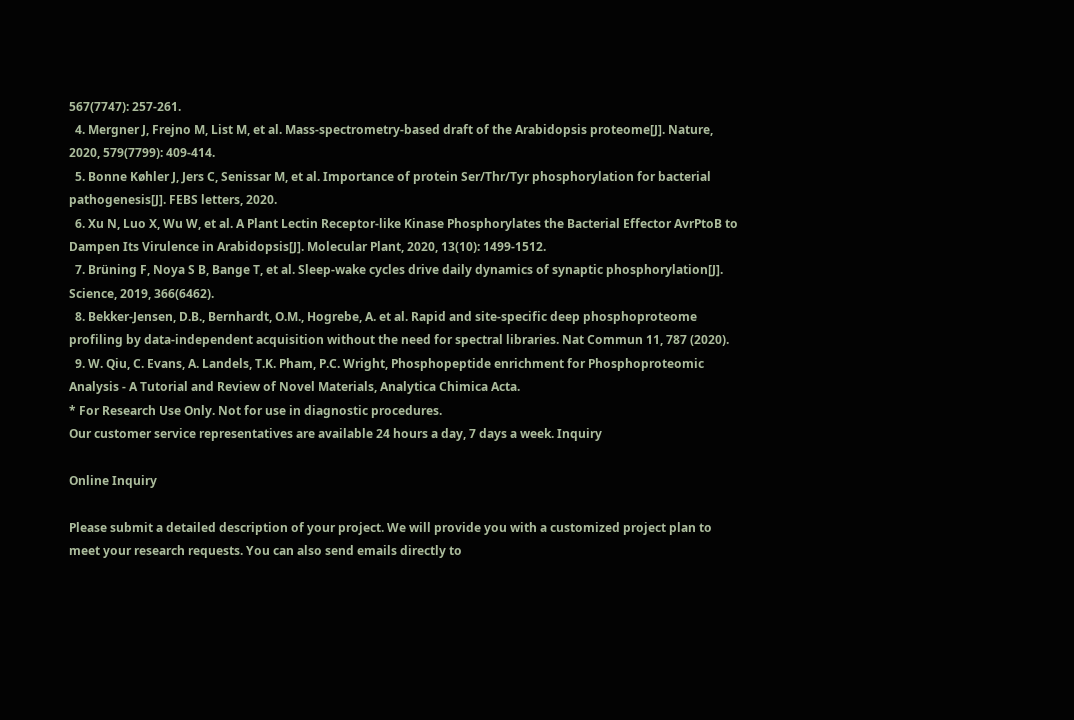567(7747): 257-261.
  4. Mergner J, Frejno M, List M, et al. Mass-spectrometry-based draft of the Arabidopsis proteome[J]. Nature, 2020, 579(7799): 409-414.
  5. Bonne Køhler J, Jers C, Senissar M, et al. Importance of protein Ser/Thr/Tyr phosphorylation for bacterial pathogenesis[J]. FEBS letters, 2020.
  6. Xu N, Luo X, Wu W, et al. A Plant Lectin Receptor-like Kinase Phosphorylates the Bacterial Effector AvrPtoB to Dampen Its Virulence in Arabidopsis[J]. Molecular Plant, 2020, 13(10): 1499-1512.
  7. Brüning F, Noya S B, Bange T, et al. Sleep-wake cycles drive daily dynamics of synaptic phosphorylation[J]. Science, 2019, 366(6462).
  8. Bekker-Jensen, D.B., Bernhardt, O.M., Hogrebe, A. et al. Rapid and site-specific deep phosphoproteome profiling by data-independent acquisition without the need for spectral libraries. Nat Commun 11, 787 (2020).
  9. W. Qiu, C. Evans, A. Landels, T.K. Pham, P.C. Wright, Phosphopeptide enrichment for Phosphoproteomic Analysis - A Tutorial and Review of Novel Materials, Analytica Chimica Acta.
* For Research Use Only. Not for use in diagnostic procedures.
Our customer service representatives are available 24 hours a day, 7 days a week. Inquiry

Online Inquiry

Please submit a detailed description of your project. We will provide you with a customized project plan to meet your research requests. You can also send emails directly to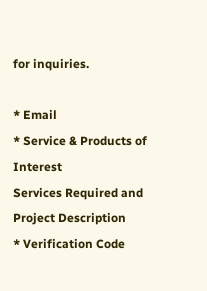for inquiries.

* Email
* Service & Products of Interest
Services Required and Project Description
* Verification Code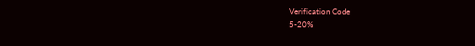Verification Code
5-20%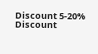Discount 5-20% Discount